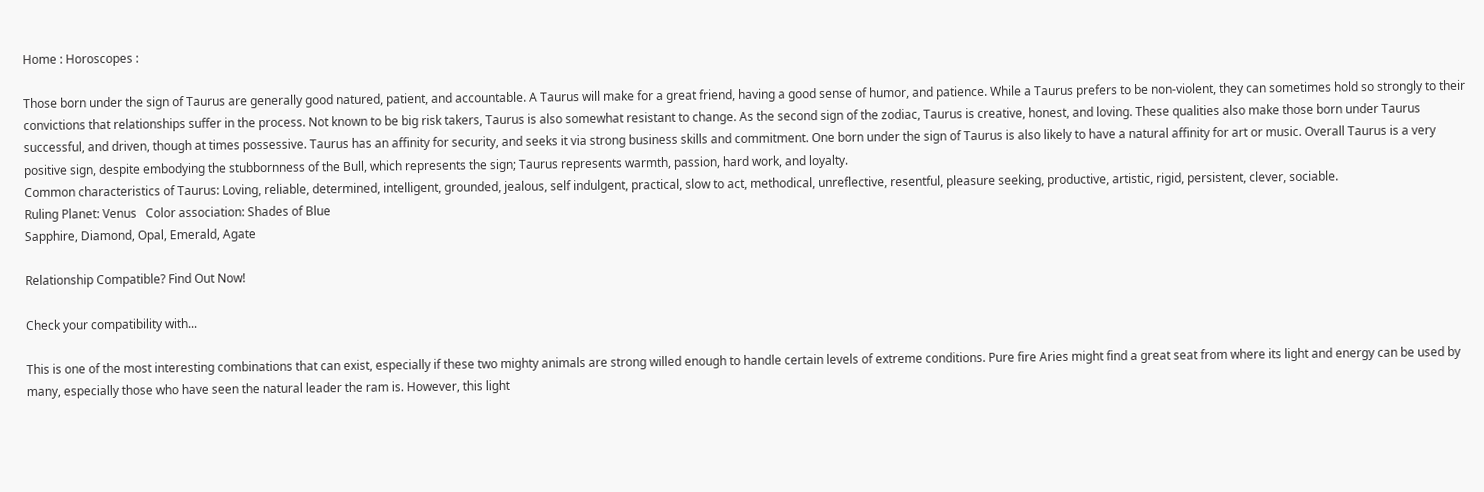Home : Horoscopes :

Those born under the sign of Taurus are generally good natured, patient, and accountable. A Taurus will make for a great friend, having a good sense of humor, and patience. While a Taurus prefers to be non-violent, they can sometimes hold so strongly to their convictions that relationships suffer in the process. Not known to be big risk takers, Taurus is also somewhat resistant to change. As the second sign of the zodiac, Taurus is creative, honest, and loving. These qualities also make those born under Taurus successful, and driven, though at times possessive. Taurus has an affinity for security, and seeks it via strong business skills and commitment. One born under the sign of Taurus is also likely to have a natural affinity for art or music. Overall Taurus is a very positive sign, despite embodying the stubbornness of the Bull, which represents the sign; Taurus represents warmth, passion, hard work, and loyalty.
Common characteristics of Taurus: Loving, reliable, determined, intelligent, grounded, jealous, self indulgent, practical, slow to act, methodical, unreflective, resentful, pleasure seeking, productive, artistic, rigid, persistent, clever, sociable.
Ruling Planet: Venus   Color association: Shades of Blue
Sapphire, Diamond, Opal, Emerald, Agate

Relationship Compatible? Find Out Now!

Check your compatibility with...

This is one of the most interesting combinations that can exist, especially if these two mighty animals are strong willed enough to handle certain levels of extreme conditions. Pure fire Aries might find a great seat from where its light and energy can be used by many, especially those who have seen the natural leader the ram is. However, this light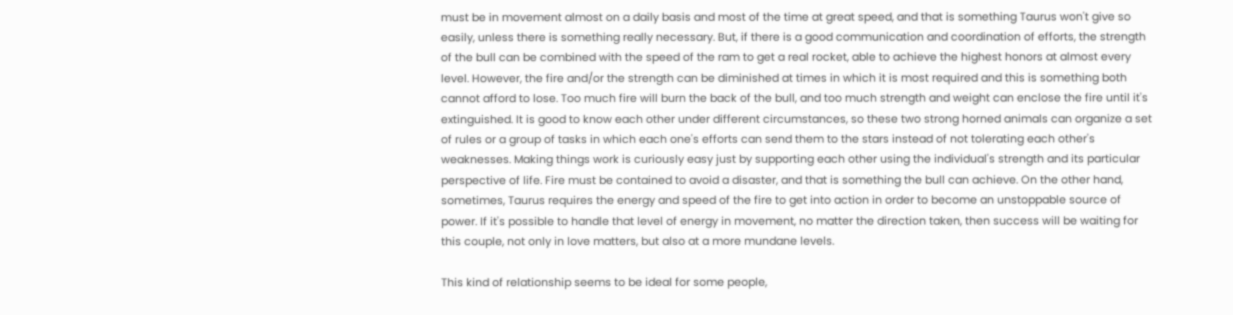must be in movement almost on a daily basis and most of the time at great speed, and that is something Taurus won't give so easily, unless there is something really necessary. But, if there is a good communication and coordination of efforts, the strength of the bull can be combined with the speed of the ram to get a real rocket, able to achieve the highest honors at almost every level. However, the fire and/or the strength can be diminished at times in which it is most required and this is something both cannot afford to lose. Too much fire will burn the back of the bull, and too much strength and weight can enclose the fire until it's extinguished. It is good to know each other under different circumstances, so these two strong horned animals can organize a set of rules or a group of tasks in which each one's efforts can send them to the stars instead of not tolerating each other's weaknesses. Making things work is curiously easy just by supporting each other using the individual's strength and its particular perspective of life. Fire must be contained to avoid a disaster, and that is something the bull can achieve. On the other hand, sometimes, Taurus requires the energy and speed of the fire to get into action in order to become an unstoppable source of power. If it's possible to handle that level of energy in movement, no matter the direction taken, then success will be waiting for this couple, not only in love matters, but also at a more mundane levels.

This kind of relationship seems to be ideal for some people,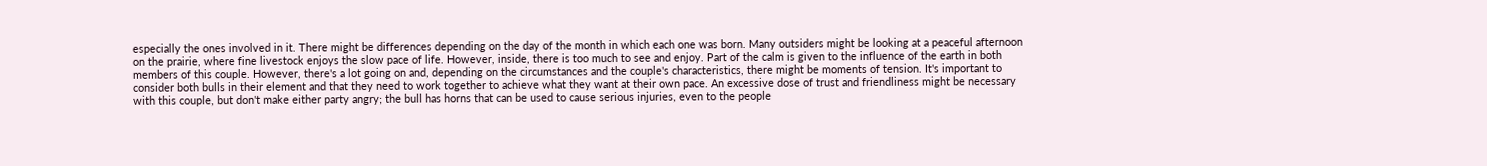especially the ones involved in it. There might be differences depending on the day of the month in which each one was born. Many outsiders might be looking at a peaceful afternoon on the prairie, where fine livestock enjoys the slow pace of life. However, inside, there is too much to see and enjoy. Part of the calm is given to the influence of the earth in both members of this couple. However, there's a lot going on and, depending on the circumstances and the couple's characteristics, there might be moments of tension. It's important to consider both bulls in their element and that they need to work together to achieve what they want at their own pace. An excessive dose of trust and friendliness might be necessary with this couple, but don't make either party angry; the bull has horns that can be used to cause serious injuries, even to the people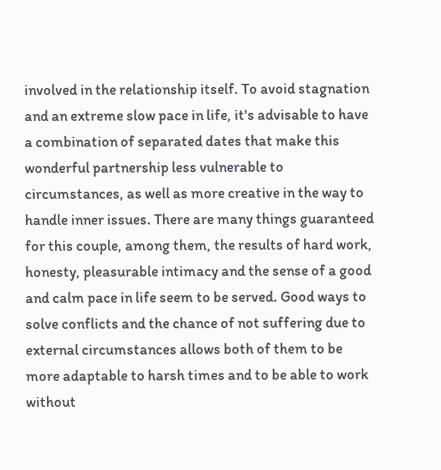involved in the relationship itself. To avoid stagnation and an extreme slow pace in life, it's advisable to have a combination of separated dates that make this wonderful partnership less vulnerable to circumstances, as well as more creative in the way to handle inner issues. There are many things guaranteed for this couple, among them, the results of hard work, honesty, pleasurable intimacy and the sense of a good and calm pace in life seem to be served. Good ways to solve conflicts and the chance of not suffering due to external circumstances allows both of them to be more adaptable to harsh times and to be able to work without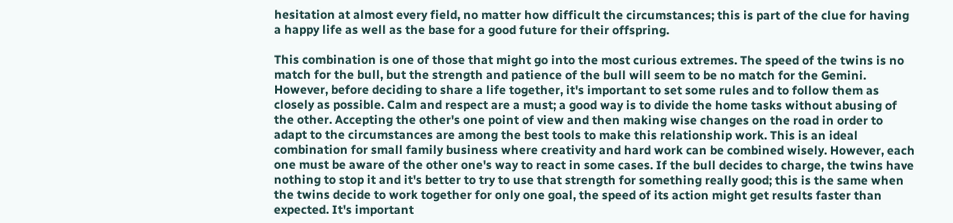hesitation at almost every field, no matter how difficult the circumstances; this is part of the clue for having a happy life as well as the base for a good future for their offspring.

This combination is one of those that might go into the most curious extremes. The speed of the twins is no match for the bull, but the strength and patience of the bull will seem to be no match for the Gemini. However, before deciding to share a life together, it's important to set some rules and to follow them as closely as possible. Calm and respect are a must; a good way is to divide the home tasks without abusing of the other. Accepting the other's one point of view and then making wise changes on the road in order to adapt to the circumstances are among the best tools to make this relationship work. This is an ideal combination for small family business where creativity and hard work can be combined wisely. However, each one must be aware of the other one's way to react in some cases. If the bull decides to charge, the twins have nothing to stop it and it's better to try to use that strength for something really good; this is the same when the twins decide to work together for only one goal, the speed of its action might get results faster than expected. It's important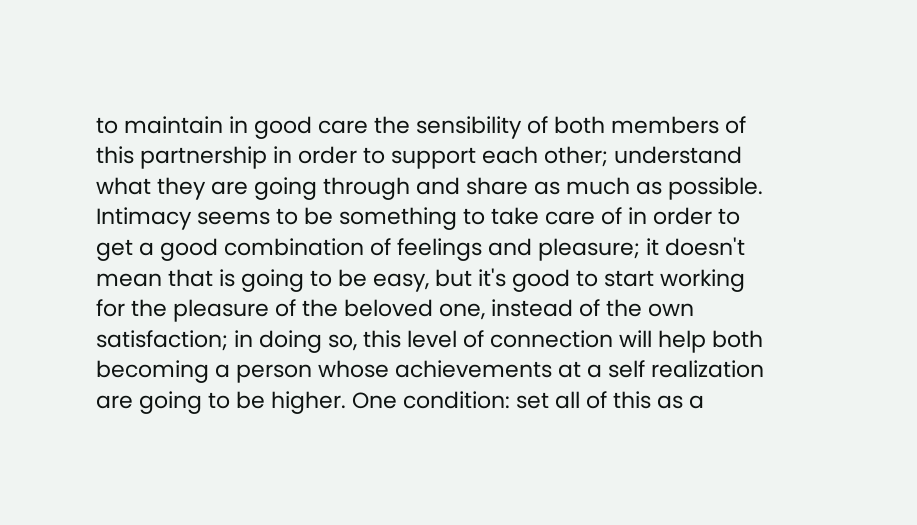to maintain in good care the sensibility of both members of this partnership in order to support each other; understand what they are going through and share as much as possible. Intimacy seems to be something to take care of in order to get a good combination of feelings and pleasure; it doesn't mean that is going to be easy, but it's good to start working for the pleasure of the beloved one, instead of the own satisfaction; in doing so, this level of connection will help both becoming a person whose achievements at a self realization are going to be higher. One condition: set all of this as a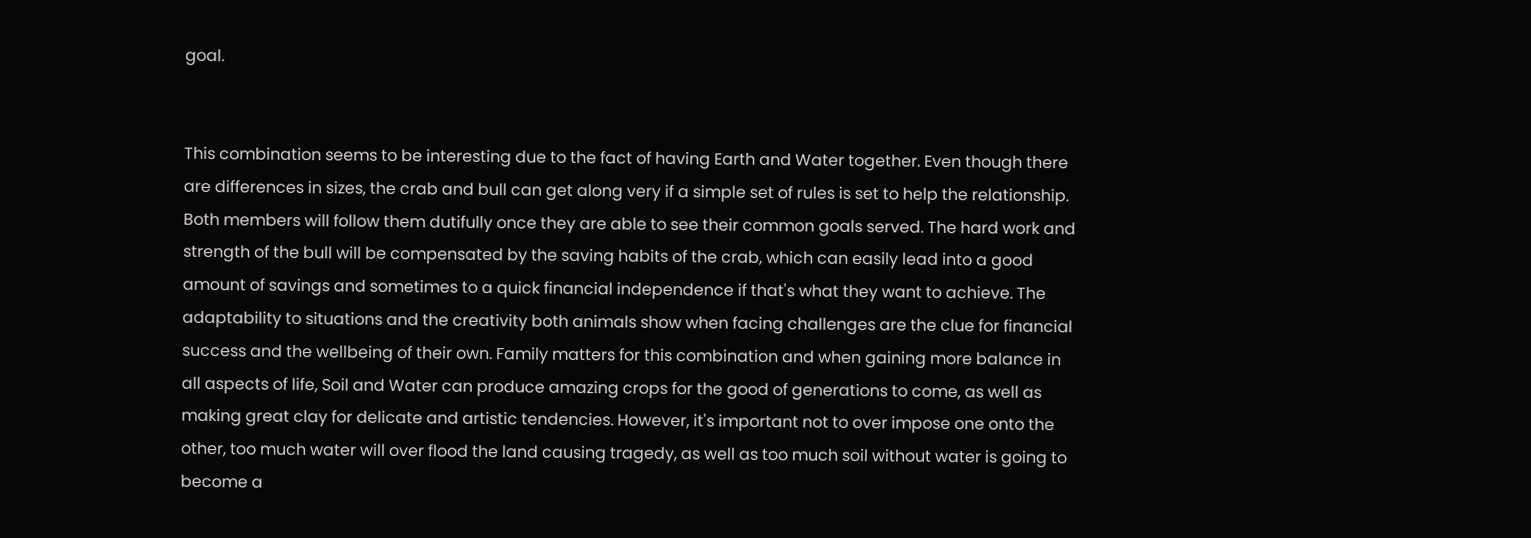goal.


This combination seems to be interesting due to the fact of having Earth and Water together. Even though there are differences in sizes, the crab and bull can get along very if a simple set of rules is set to help the relationship. Both members will follow them dutifully once they are able to see their common goals served. The hard work and strength of the bull will be compensated by the saving habits of the crab, which can easily lead into a good amount of savings and sometimes to a quick financial independence if that's what they want to achieve. The adaptability to situations and the creativity both animals show when facing challenges are the clue for financial success and the wellbeing of their own. Family matters for this combination and when gaining more balance in all aspects of life, Soil and Water can produce amazing crops for the good of generations to come, as well as making great clay for delicate and artistic tendencies. However, it's important not to over impose one onto the other, too much water will over flood the land causing tragedy, as well as too much soil without water is going to become a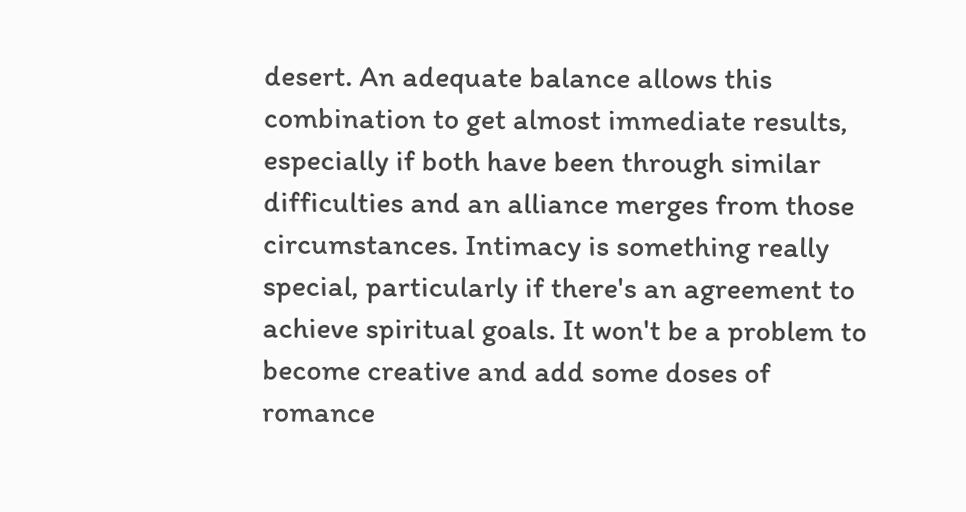desert. An adequate balance allows this combination to get almost immediate results, especially if both have been through similar difficulties and an alliance merges from those circumstances. Intimacy is something really special, particularly if there's an agreement to achieve spiritual goals. It won't be a problem to become creative and add some doses of romance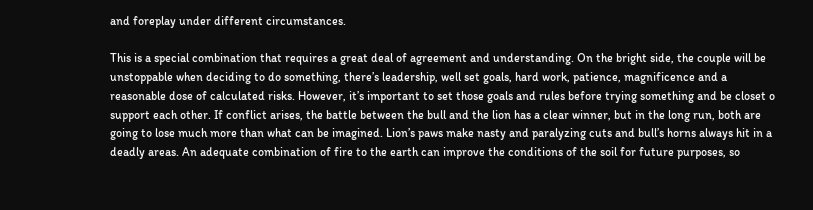and foreplay under different circumstances.

This is a special combination that requires a great deal of agreement and understanding. On the bright side, the couple will be unstoppable when deciding to do something, there’s leadership, well set goals, hard work, patience, magnificence and a reasonable dose of calculated risks. However, it’s important to set those goals and rules before trying something and be closet o support each other. If conflict arises, the battle between the bull and the lion has a clear winner, but in the long run, both are going to lose much more than what can be imagined. Lion’s paws make nasty and paralyzing cuts and bull’s horns always hit in a deadly areas. An adequate combination of fire to the earth can improve the conditions of the soil for future purposes, so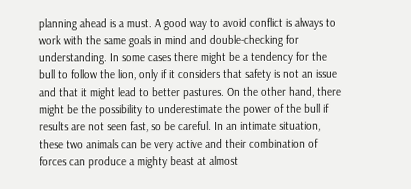planning ahead is a must. A good way to avoid conflict is always to work with the same goals in mind and double-checking for understanding. In some cases there might be a tendency for the bull to follow the lion, only if it considers that safety is not an issue and that it might lead to better pastures. On the other hand, there might be the possibility to underestimate the power of the bull if results are not seen fast, so be careful. In an intimate situation, these two animals can be very active and their combination of forces can produce a mighty beast at almost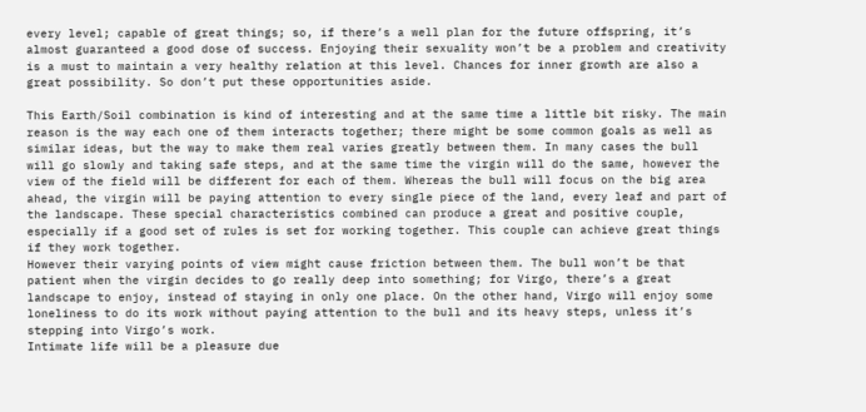every level; capable of great things; so, if there’s a well plan for the future offspring, it’s almost guaranteed a good dose of success. Enjoying their sexuality won’t be a problem and creativity is a must to maintain a very healthy relation at this level. Chances for inner growth are also a great possibility. So don’t put these opportunities aside.

This Earth/Soil combination is kind of interesting and at the same time a little bit risky. The main reason is the way each one of them interacts together; there might be some common goals as well as similar ideas, but the way to make them real varies greatly between them. In many cases the bull will go slowly and taking safe steps, and at the same time the virgin will do the same, however the view of the field will be different for each of them. Whereas the bull will focus on the big area ahead, the virgin will be paying attention to every single piece of the land, every leaf and part of the landscape. These special characteristics combined can produce a great and positive couple, especially if a good set of rules is set for working together. This couple can achieve great things if they work together.
However their varying points of view might cause friction between them. The bull won’t be that patient when the virgin decides to go really deep into something; for Virgo, there’s a great landscape to enjoy, instead of staying in only one place. On the other hand, Virgo will enjoy some loneliness to do its work without paying attention to the bull and its heavy steps, unless it’s stepping into Virgo’s work.
Intimate life will be a pleasure due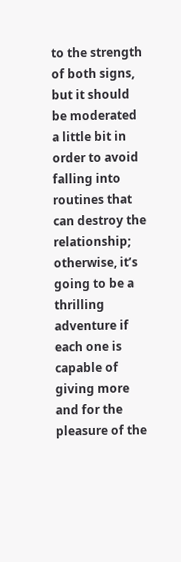to the strength of both signs, but it should be moderated a little bit in order to avoid falling into routines that can destroy the relationship; otherwise, it’s going to be a thrilling adventure if each one is capable of giving more and for the pleasure of the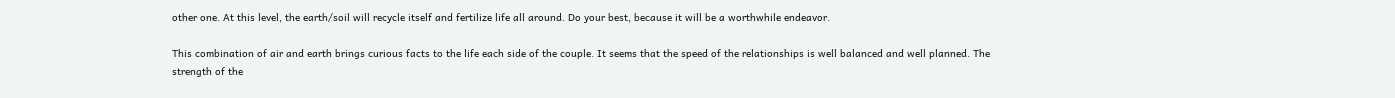other one. At this level, the earth/soil will recycle itself and fertilize life all around. Do your best, because it will be a worthwhile endeavor.

This combination of air and earth brings curious facts to the life each side of the couple. It seems that the speed of the relationships is well balanced and well planned. The strength of the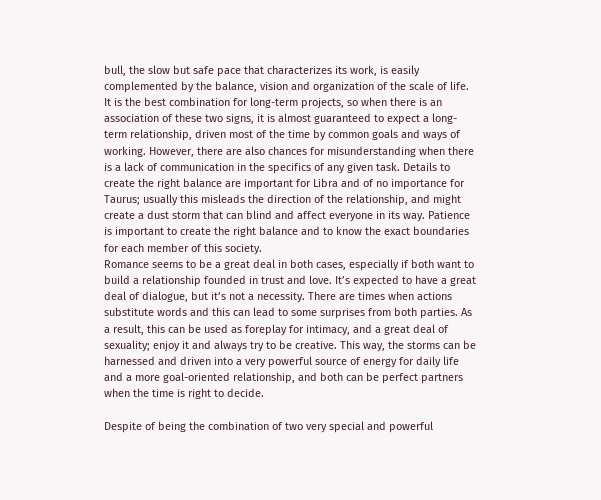bull, the slow but safe pace that characterizes its work, is easily complemented by the balance, vision and organization of the scale of life. It is the best combination for long-term projects, so when there is an association of these two signs, it is almost guaranteed to expect a long-term relationship, driven most of the time by common goals and ways of working. However, there are also chances for misunderstanding when there is a lack of communication in the specifics of any given task. Details to create the right balance are important for Libra and of no importance for Taurus; usually this misleads the direction of the relationship, and might create a dust storm that can blind and affect everyone in its way. Patience is important to create the right balance and to know the exact boundaries for each member of this society.
Romance seems to be a great deal in both cases, especially if both want to build a relationship founded in trust and love. It’s expected to have a great deal of dialogue, but it’s not a necessity. There are times when actions substitute words and this can lead to some surprises from both parties. As a result, this can be used as foreplay for intimacy, and a great deal of sexuality; enjoy it and always try to be creative. This way, the storms can be harnessed and driven into a very powerful source of energy for daily life and a more goal-oriented relationship, and both can be perfect partners when the time is right to decide.

Despite of being the combination of two very special and powerful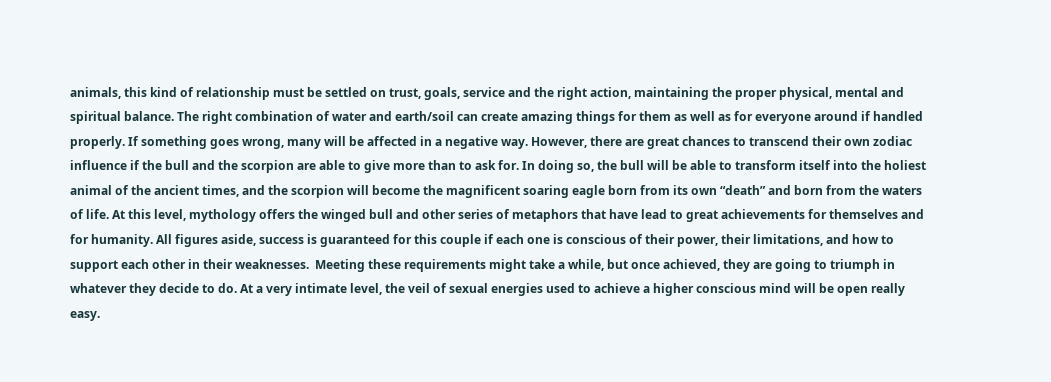animals, this kind of relationship must be settled on trust, goals, service and the right action, maintaining the proper physical, mental and spiritual balance. The right combination of water and earth/soil can create amazing things for them as well as for everyone around if handled properly. If something goes wrong, many will be affected in a negative way. However, there are great chances to transcend their own zodiac influence if the bull and the scorpion are able to give more than to ask for. In doing so, the bull will be able to transform itself into the holiest animal of the ancient times, and the scorpion will become the magnificent soaring eagle born from its own “death” and born from the waters of life. At this level, mythology offers the winged bull and other series of metaphors that have lead to great achievements for themselves and for humanity. All figures aside, success is guaranteed for this couple if each one is conscious of their power, their limitations, and how to support each other in their weaknesses.  Meeting these requirements might take a while, but once achieved, they are going to triumph in whatever they decide to do. At a very intimate level, the veil of sexual energies used to achieve a higher conscious mind will be open really easy.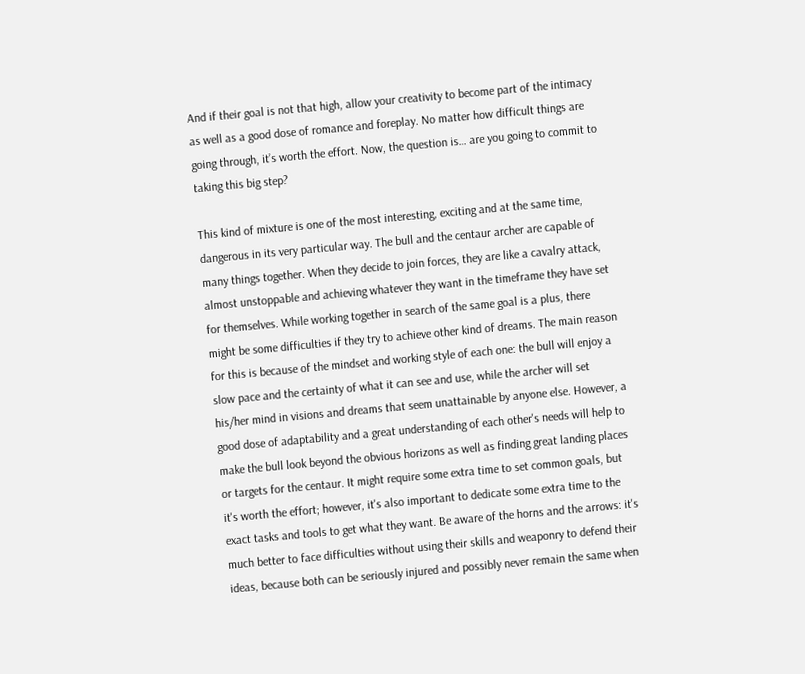And if their goal is not that high, allow your creativity to become part of the intimacy as well as a good dose of romance and foreplay. No matter how difficult things are going through, it’s worth the effort. Now, the question is… are you going to commit to taking this big step?

This kind of mixture is one of the most interesting, exciting and at the same time, dangerous in its very particular way. The bull and the centaur archer are capable of many things together. When they decide to join forces, they are like a cavalry attack, almost unstoppable and achieving whatever they want in the timeframe they have set for themselves. While working together in search of the same goal is a plus, there might be some difficulties if they try to achieve other kind of dreams. The main reason for this is because of the mindset and working style of each one: the bull will enjoy a slow pace and the certainty of what it can see and use, while the archer will set his/her mind in visions and dreams that seem unattainable by anyone else. However, a good dose of adaptability and a great understanding of each other's needs will help to make the bull look beyond the obvious horizons as well as finding great landing places or targets for the centaur. It might require some extra time to set common goals, but it's worth the effort; however, it's also important to dedicate some extra time to the exact tasks and tools to get what they want. Be aware of the horns and the arrows: it's much better to face difficulties without using their skills and weaponry to defend their ideas, because both can be seriously injured and possibly never remain the same when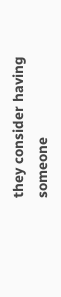they consider having someone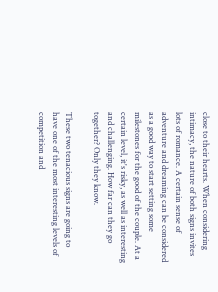close to their hearts. When considering intimacy, the nature of both signs invites lots of romance. A certain sense of adventure and dreaming can be considered as a good way to start setting some milestones for the good of the couple. At a certain level, it's risky, as well as interesting and challenging. How far can they go together? Only they know.

These two tenacious signs are going to have one of the most interesting levels of competition and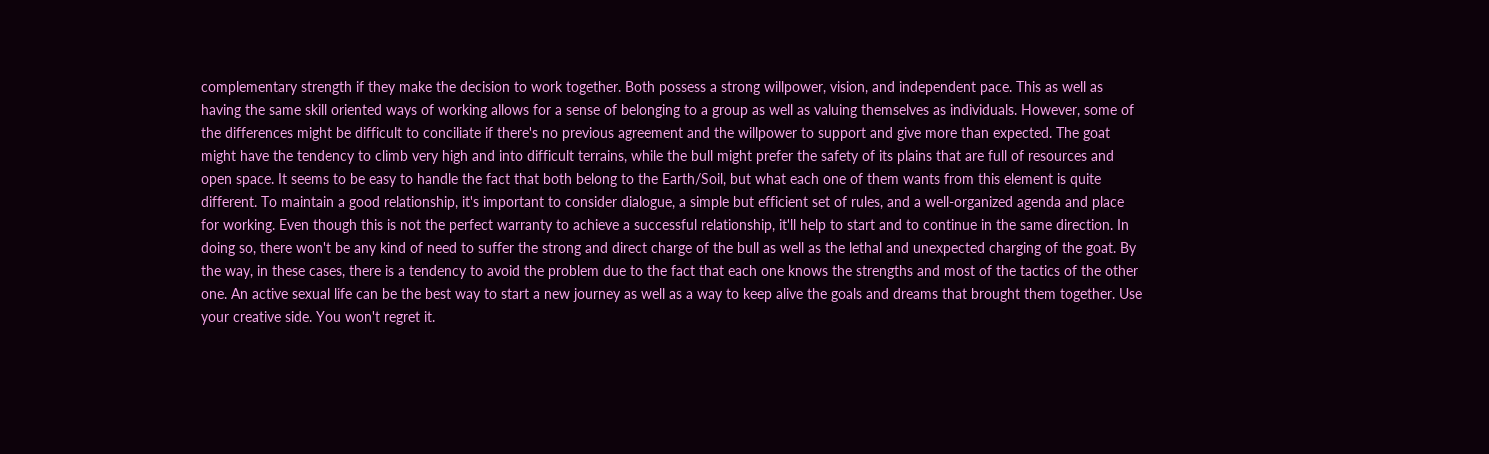complementary strength if they make the decision to work together. Both possess a strong willpower, vision, and independent pace. This as well as having the same skill oriented ways of working allows for a sense of belonging to a group as well as valuing themselves as individuals. However, some of the differences might be difficult to conciliate if there's no previous agreement and the willpower to support and give more than expected. The goat might have the tendency to climb very high and into difficult terrains, while the bull might prefer the safety of its plains that are full of resources and open space. It seems to be easy to handle the fact that both belong to the Earth/Soil, but what each one of them wants from this element is quite different. To maintain a good relationship, it's important to consider dialogue, a simple but efficient set of rules, and a well-organized agenda and place for working. Even though this is not the perfect warranty to achieve a successful relationship, it'll help to start and to continue in the same direction. In doing so, there won't be any kind of need to suffer the strong and direct charge of the bull as well as the lethal and unexpected charging of the goat. By the way, in these cases, there is a tendency to avoid the problem due to the fact that each one knows the strengths and most of the tactics of the other one. An active sexual life can be the best way to start a new journey as well as a way to keep alive the goals and dreams that brought them together. Use your creative side. You won't regret it.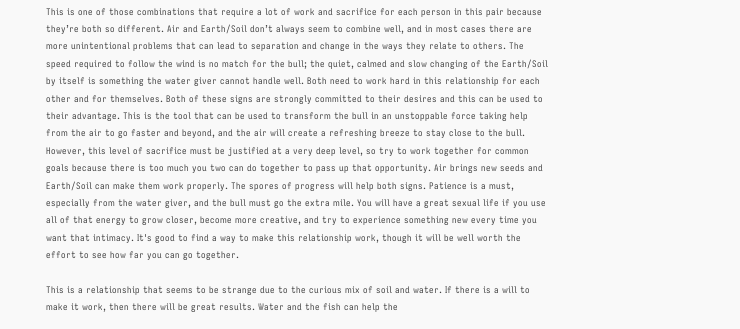This is one of those combinations that require a lot of work and sacrifice for each person in this pair because they’re both so different. Air and Earth/Soil don’t always seem to combine well, and in most cases there are more unintentional problems that can lead to separation and change in the ways they relate to others. The speed required to follow the wind is no match for the bull; the quiet, calmed and slow changing of the Earth/Soil by itself is something the water giver cannot handle well. Both need to work hard in this relationship for each other and for themselves. Both of these signs are strongly committed to their desires and this can be used to their advantage. This is the tool that can be used to transform the bull in an unstoppable force taking help from the air to go faster and beyond, and the air will create a refreshing breeze to stay close to the bull. However, this level of sacrifice must be justified at a very deep level, so try to work together for common goals because there is too much you two can do together to pass up that opportunity. Air brings new seeds and Earth/Soil can make them work properly. The spores of progress will help both signs. Patience is a must, especially from the water giver, and the bull must go the extra mile. You will have a great sexual life if you use all of that energy to grow closer, become more creative, and try to experience something new every time you want that intimacy. It's good to find a way to make this relationship work, though it will be well worth the effort to see how far you can go together.

This is a relationship that seems to be strange due to the curious mix of soil and water. If there is a will to make it work, then there will be great results. Water and the fish can help the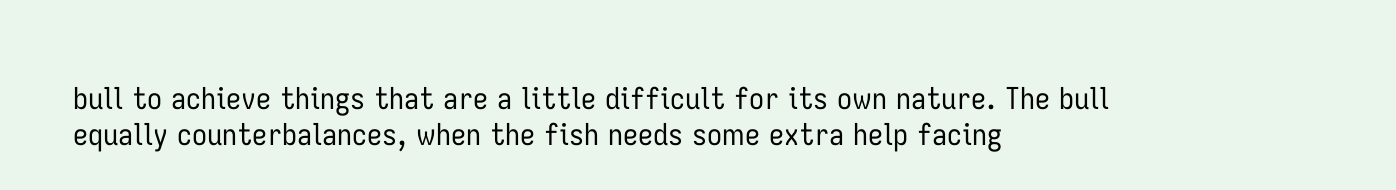bull to achieve things that are a little difficult for its own nature. The bull equally counterbalances, when the fish needs some extra help facing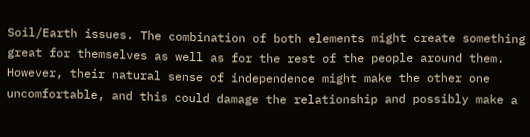Soil/Earth issues. The combination of both elements might create something great for themselves as well as for the rest of the people around them. However, their natural sense of independence might make the other one uncomfortable, and this could damage the relationship and possibly make a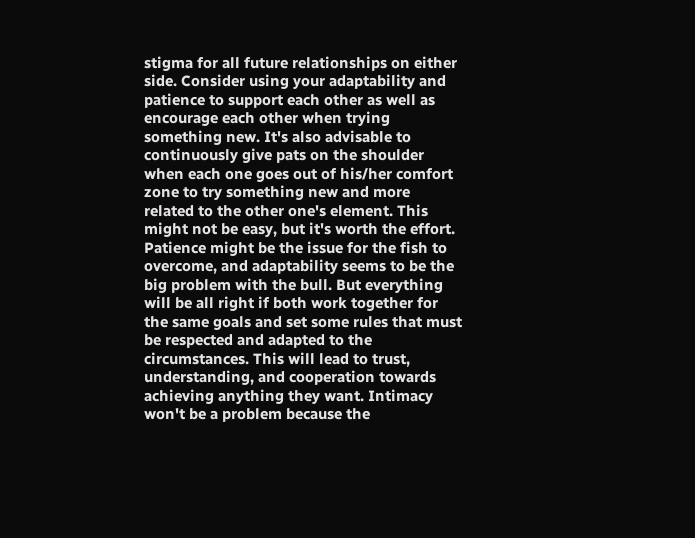stigma for all future relationships on either side. Consider using your adaptability and patience to support each other as well as encourage each other when trying something new. It's also advisable to continuously give pats on the shoulder when each one goes out of his/her comfort zone to try something new and more related to the other one's element. This might not be easy, but it's worth the effort. Patience might be the issue for the fish to overcome, and adaptability seems to be the big problem with the bull. But everything will be all right if both work together for the same goals and set some rules that must be respected and adapted to the circumstances. This will lead to trust, understanding, and cooperation towards achieving anything they want. Intimacy won't be a problem because the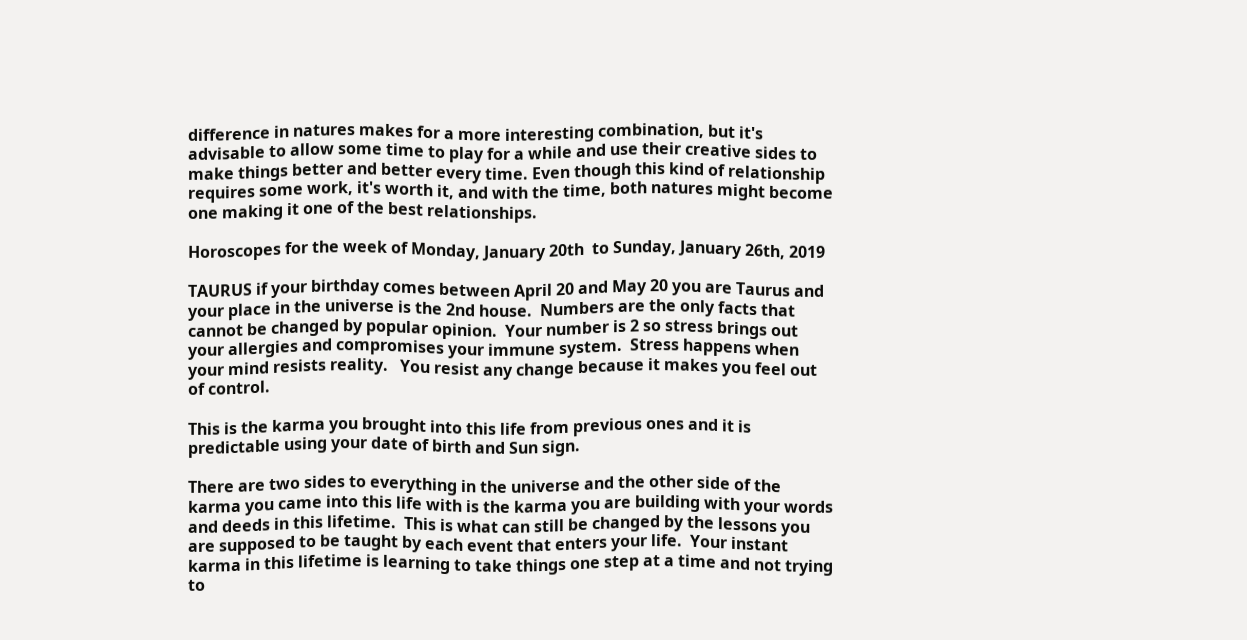difference in natures makes for a more interesting combination, but it's advisable to allow some time to play for a while and use their creative sides to make things better and better every time. Even though this kind of relationship requires some work, it's worth it, and with the time, both natures might become one making it one of the best relationships.

Horoscopes for the week of Monday, January 20th  to Sunday, January 26th, 2019

TAURUS if your birthday comes between April 20 and May 20 you are Taurus and your place in the universe is the 2nd house.  Numbers are the only facts that cannot be changed by popular opinion.  Your number is 2 so stress brings out your allergies and compromises your immune system.  Stress happens when your mind resists reality.   You resist any change because it makes you feel out of control.

This is the karma you brought into this life from previous ones and it is predictable using your date of birth and Sun sign.

There are two sides to everything in the universe and the other side of the karma you came into this life with is the karma you are building with your words and deeds in this lifetime.  This is what can still be changed by the lessons you are supposed to be taught by each event that enters your life.  Your instant karma in this lifetime is learning to take things one step at a time and not trying to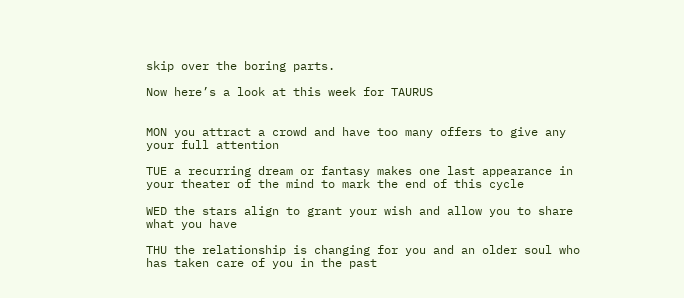skip over the boring parts.

Now here’s a look at this week for TAURUS


MON you attract a crowd and have too many offers to give any your full attention

TUE a recurring dream or fantasy makes one last appearance in your theater of the mind to mark the end of this cycle

WED the stars align to grant your wish and allow you to share what you have

THU the relationship is changing for you and an older soul who has taken care of you in the past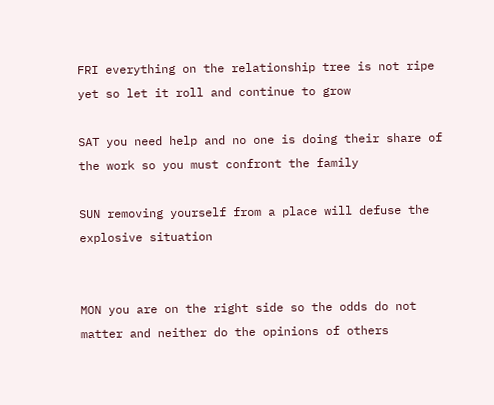FRI everything on the relationship tree is not ripe yet so let it roll and continue to grow

SAT you need help and no one is doing their share of the work so you must confront the family

SUN removing yourself from a place will defuse the explosive situation


MON you are on the right side so the odds do not matter and neither do the opinions of others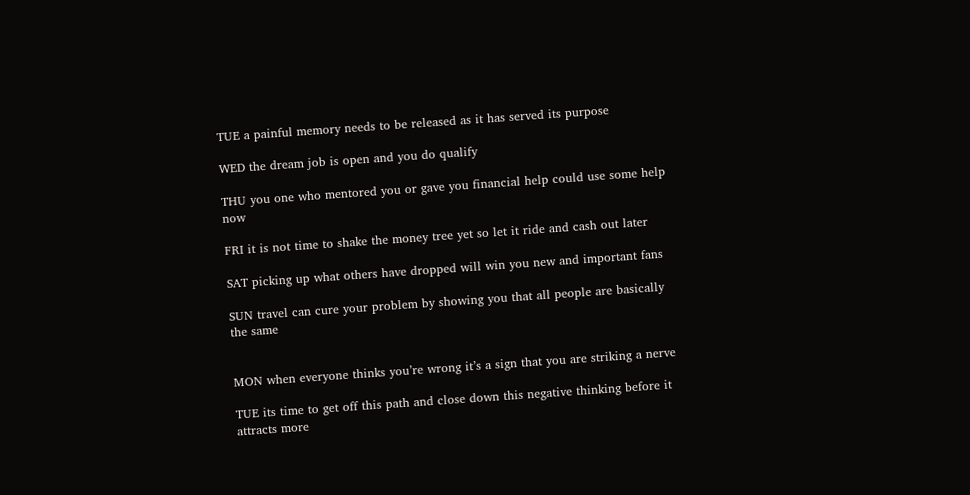TUE a painful memory needs to be released as it has served its purpose

WED the dream job is open and you do qualify

THU you one who mentored you or gave you financial help could use some help now

FRI it is not time to shake the money tree yet so let it ride and cash out later

SAT picking up what others have dropped will win you new and important fans

SUN travel can cure your problem by showing you that all people are basically the same


MON when everyone thinks you’re wrong it’s a sign that you are striking a nerve

TUE its time to get off this path and close down this negative thinking before it attracts more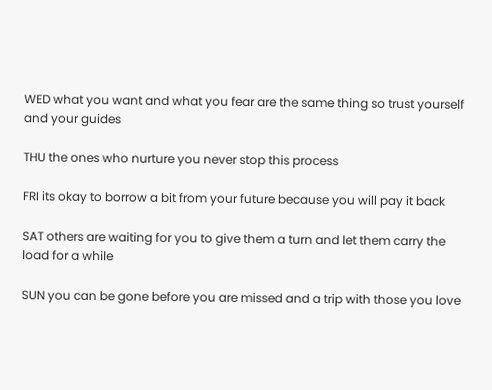WED what you want and what you fear are the same thing so trust yourself and your guides

THU the ones who nurture you never stop this process

FRI its okay to borrow a bit from your future because you will pay it back

SAT others are waiting for you to give them a turn and let them carry the load for a while

SUN you can be gone before you are missed and a trip with those you love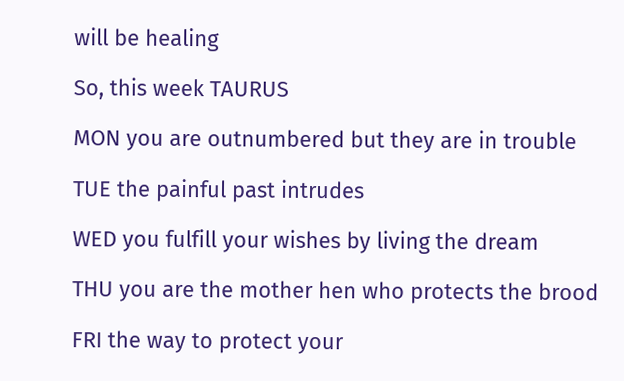will be healing

So, this week TAURUS

MON you are outnumbered but they are in trouble

TUE the painful past intrudes

WED you fulfill your wishes by living the dream

THU you are the mother hen who protects the brood

FRI the way to protect your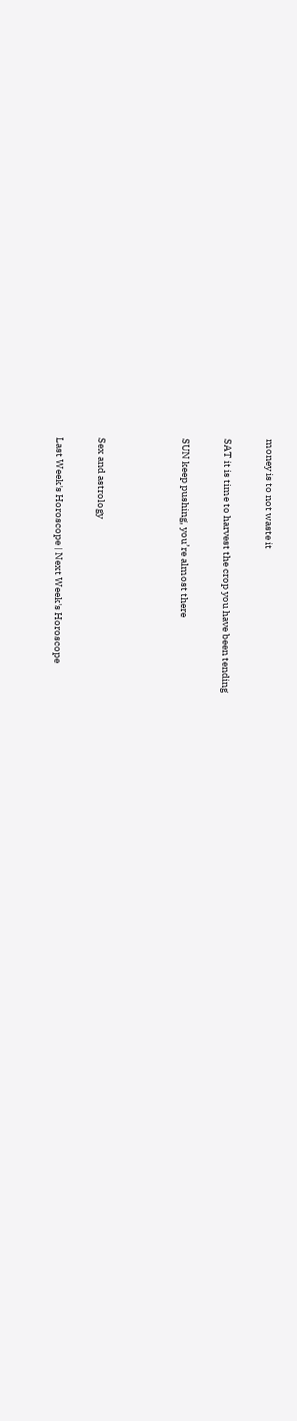money is to not waste it

SAT it is time to harvest the crop you have been tending

SUN keep pushing, you’re almost there



Sex and astrology

Last Week's Horoscope | Next Week's Horoscope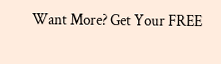Want More? Get Your FREE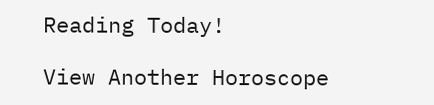Reading Today!

View Another Horoscope